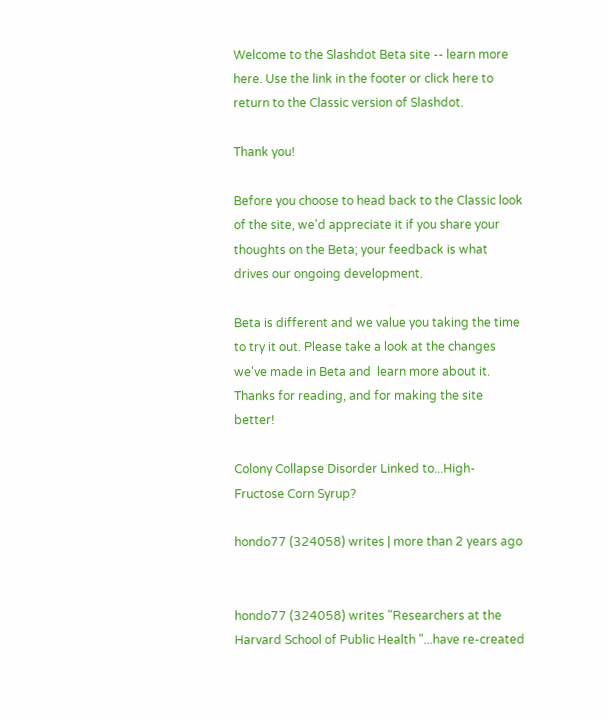Welcome to the Slashdot Beta site -- learn more here. Use the link in the footer or click here to return to the Classic version of Slashdot.

Thank you!

Before you choose to head back to the Classic look of the site, we'd appreciate it if you share your thoughts on the Beta; your feedback is what drives our ongoing development.

Beta is different and we value you taking the time to try it out. Please take a look at the changes we've made in Beta and  learn more about it. Thanks for reading, and for making the site better!

Colony Collapse Disorder Linked to...High-Fructose Corn Syrup?

hondo77 (324058) writes | more than 2 years ago


hondo77 (324058) writes "Researchers at the Harvard School of Public Health "...have re-created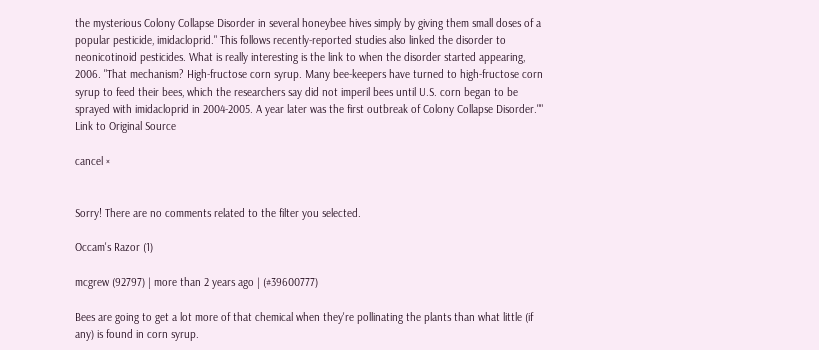the mysterious Colony Collapse Disorder in several honeybee hives simply by giving them small doses of a popular pesticide, imidacloprid." This follows recently-reported studies also linked the disorder to neonicotinoid pesticides. What is really interesting is the link to when the disorder started appearing, 2006. "That mechanism? High-fructose corn syrup. Many bee-keepers have turned to high-fructose corn syrup to feed their bees, which the researchers say did not imperil bees until U.S. corn began to be sprayed with imidacloprid in 2004-2005. A year later was the first outbreak of Colony Collapse Disorder.""
Link to Original Source

cancel ×


Sorry! There are no comments related to the filter you selected.

Occam's Razor (1)

mcgrew (92797) | more than 2 years ago | (#39600777)

Bees are going to get a lot more of that chemical when they're pollinating the plants than what little (if any) is found in corn syrup.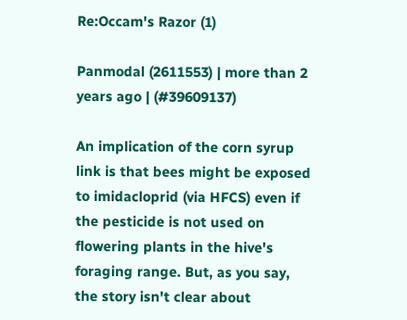Re:Occam's Razor (1)

Panmodal (2611553) | more than 2 years ago | (#39609137)

An implication of the corn syrup link is that bees might be exposed to imidacloprid (via HFCS) even if the pesticide is not used on flowering plants in the hive's foraging range. But, as you say, the story isn't clear about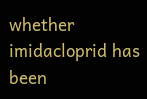whether imidacloprid has been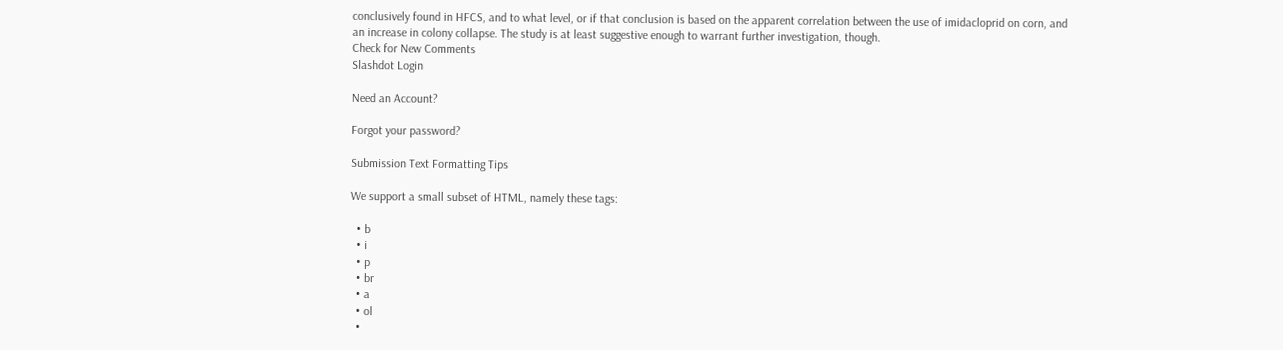conclusively found in HFCS, and to what level, or if that conclusion is based on the apparent correlation between the use of imidacloprid on corn, and an increase in colony collapse. The study is at least suggestive enough to warrant further investigation, though.
Check for New Comments
Slashdot Login

Need an Account?

Forgot your password?

Submission Text Formatting Tips

We support a small subset of HTML, namely these tags:

  • b
  • i
  • p
  • br
  • a
  • ol
  •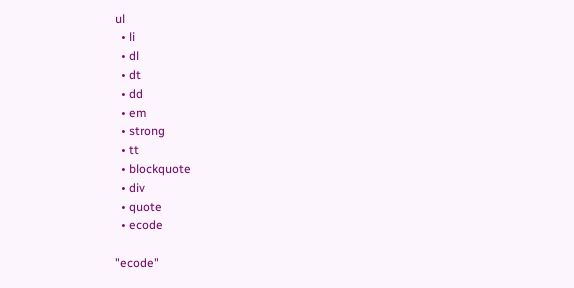ul
  • li
  • dl
  • dt
  • dd
  • em
  • strong
  • tt
  • blockquote
  • div
  • quote
  • ecode

"ecode"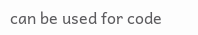can be used for code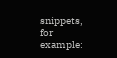snippets, for example: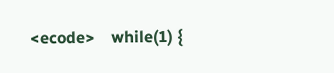<ecode>    while(1) {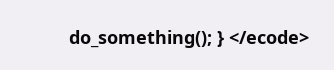do_something(); } </ecode>